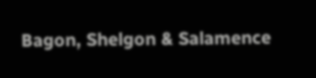Bagon, Shelgon & Salamence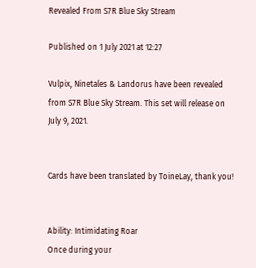Revealed From S7R Blue Sky Stream

Published on 1 July 2021 at 12:27

Vulpix, Ninetales & Landorus have been revealed from S7R Blue Sky Stream. This set will release on July 9, 2021.


Cards have been translated by ToineLay, thank you!


Ability: Intimidating Roar
Once during your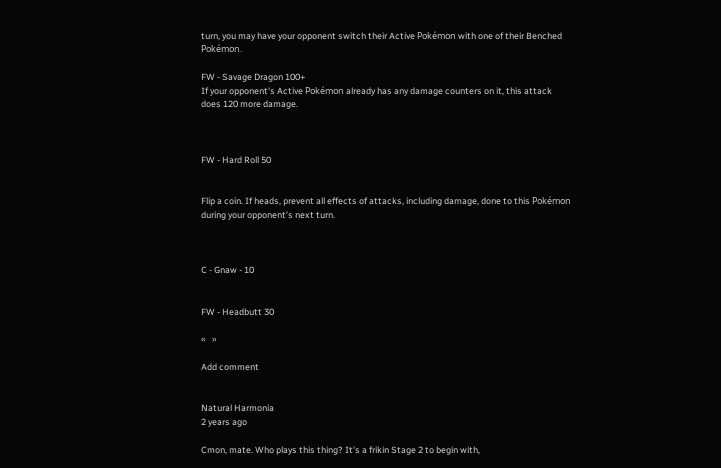turn, you may have your opponent switch their Active Pokémon with one of their Benched Pokémon.

FW - Savage Dragon 100+
If your opponent's Active Pokémon already has any damage counters on it, this attack does 120 more damage.



FW - Hard Roll 50


Flip a coin. If heads, prevent all effects of attacks, including damage, done to this Pokémon during your opponent’s next turn.



C - Gnaw - 10


FW - Headbutt 30

«   »

Add comment


Natural Harmonia
2 years ago

Cmon, mate. Who plays this thing? It's a frikin Stage 2 to begin with,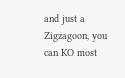and just a Zigzagoon, you can KO most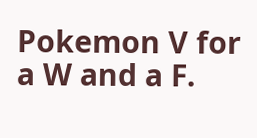Pokemon V for a W and a F.